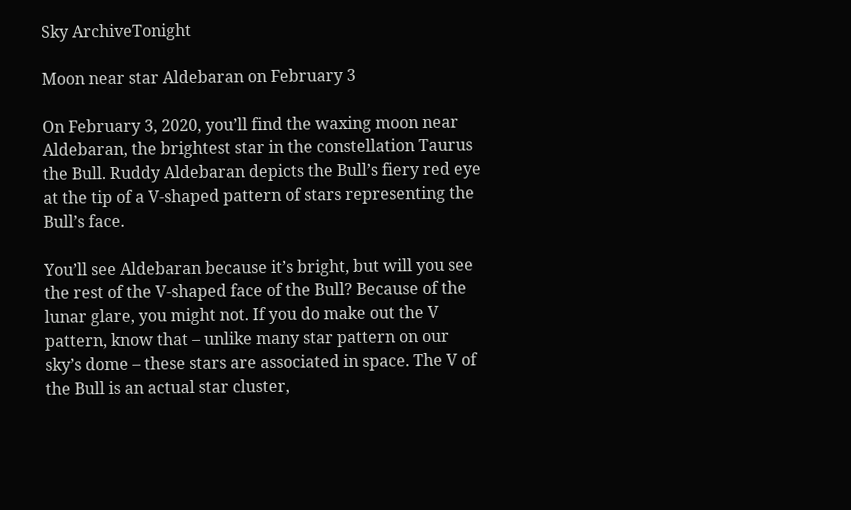Sky ArchiveTonight

Moon near star Aldebaran on February 3

On February 3, 2020, you’ll find the waxing moon near Aldebaran, the brightest star in the constellation Taurus the Bull. Ruddy Aldebaran depicts the Bull’s fiery red eye at the tip of a V-shaped pattern of stars representing the Bull’s face.

You’ll see Aldebaran because it’s bright, but will you see the rest of the V-shaped face of the Bull? Because of the lunar glare, you might not. If you do make out the V pattern, know that – unlike many star pattern on our sky’s dome – these stars are associated in space. The V of the Bull is an actual star cluster,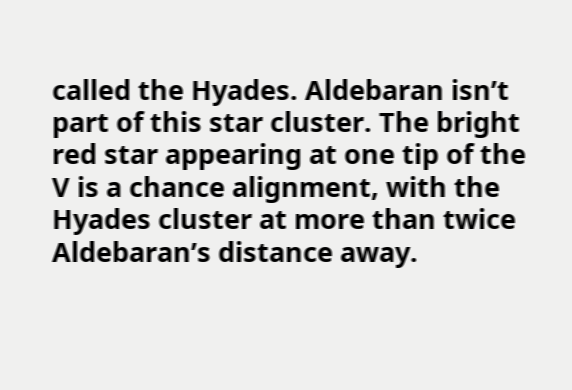called the Hyades. Aldebaran isn’t part of this star cluster. The bright red star appearing at one tip of the V is a chance alignment, with the Hyades cluster at more than twice Aldebaran’s distance away.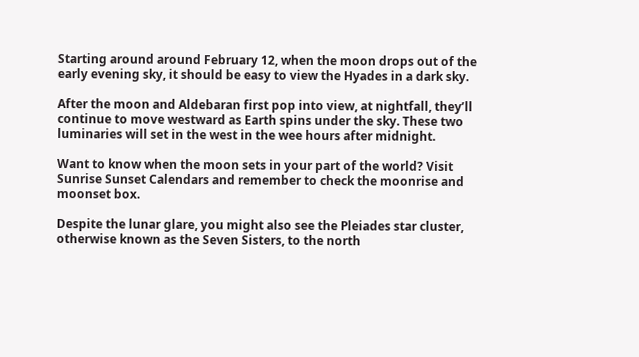Starting around around February 12, when the moon drops out of the early evening sky, it should be easy to view the Hyades in a dark sky.

After the moon and Aldebaran first pop into view, at nightfall, they’ll continue to move westward as Earth spins under the sky. These two luminaries will set in the west in the wee hours after midnight.

Want to know when the moon sets in your part of the world? Visit Sunrise Sunset Calendars and remember to check the moonrise and moonset box.

Despite the lunar glare, you might also see the Pleiades star cluster, otherwise known as the Seven Sisters, to the north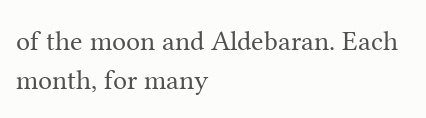of the moon and Aldebaran. Each month, for many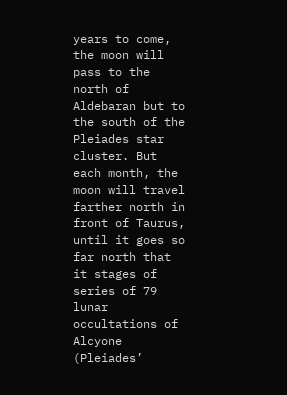years to come, the moon will pass to the north of Aldebaran but to the south of the Pleiades star cluster. But each month, the moon will travel farther north in front of Taurus, until it goes so far north that it stages of series of 79 lunar occultations of Alcyone (Pleiades’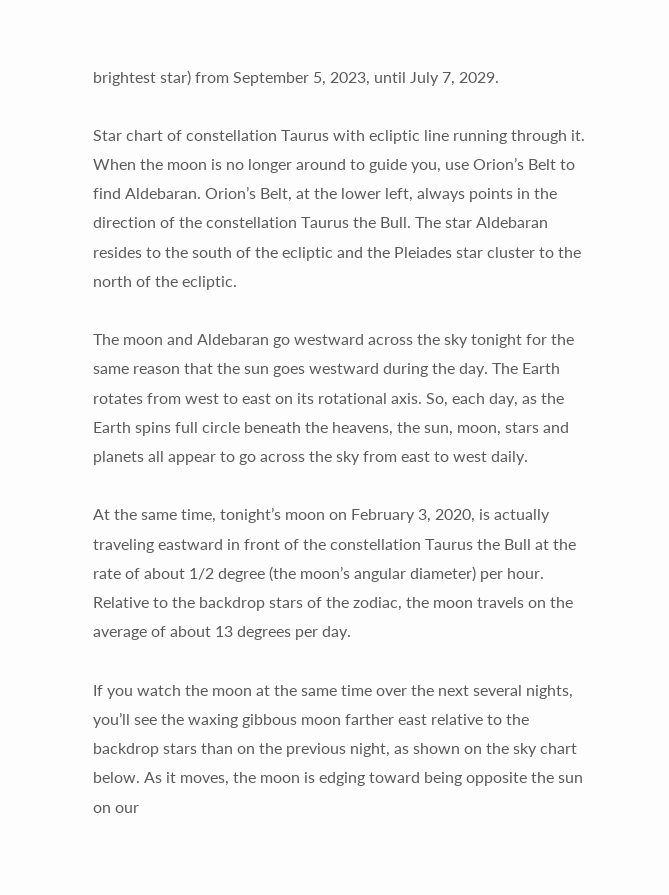brightest star) from September 5, 2023, until July 7, 2029.

Star chart of constellation Taurus with ecliptic line running through it.
When the moon is no longer around to guide you, use Orion’s Belt to find Aldebaran. Orion’s Belt, at the lower left, always points in the direction of the constellation Taurus the Bull. The star Aldebaran resides to the south of the ecliptic and the Pleiades star cluster to the north of the ecliptic.

The moon and Aldebaran go westward across the sky tonight for the same reason that the sun goes westward during the day. The Earth rotates from west to east on its rotational axis. So, each day, as the Earth spins full circle beneath the heavens, the sun, moon, stars and planets all appear to go across the sky from east to west daily.

At the same time, tonight’s moon on February 3, 2020, is actually traveling eastward in front of the constellation Taurus the Bull at the rate of about 1/2 degree (the moon’s angular diameter) per hour. Relative to the backdrop stars of the zodiac, the moon travels on the average of about 13 degrees per day.

If you watch the moon at the same time over the next several nights, you’ll see the waxing gibbous moon farther east relative to the backdrop stars than on the previous night, as shown on the sky chart below. As it moves, the moon is edging toward being opposite the sun on our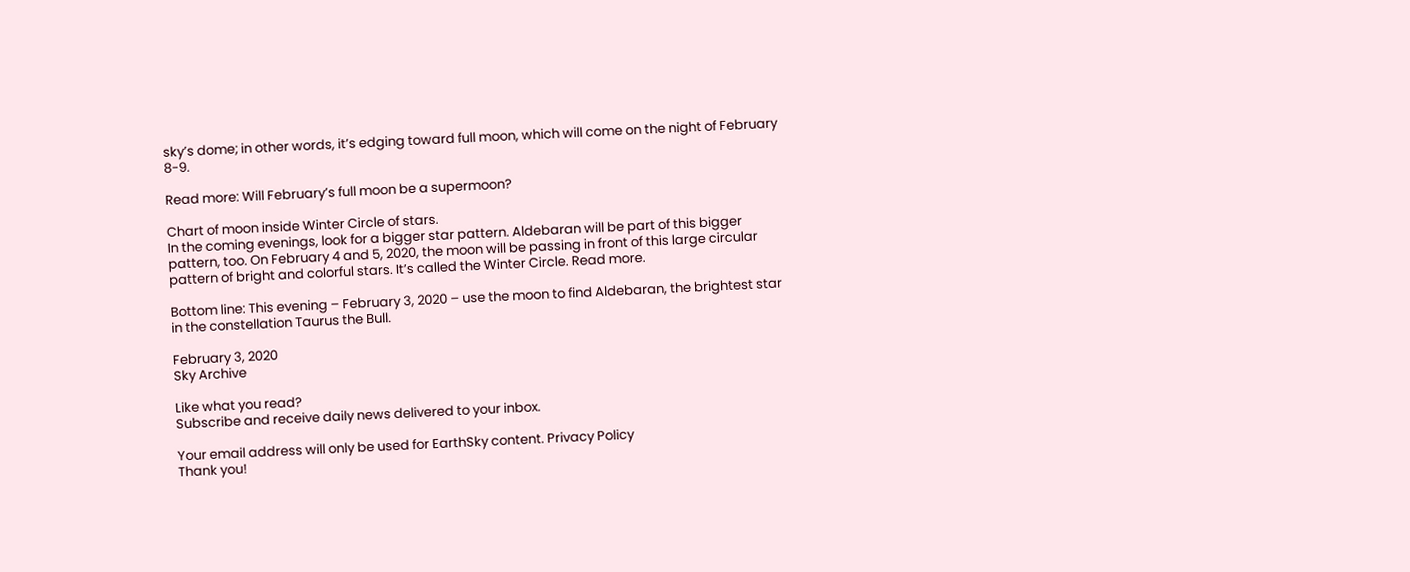sky’s dome; in other words, it’s edging toward full moon, which will come on the night of February 8-9.

Read more: Will February’s full moon be a supermoon?

Chart of moon inside Winter Circle of stars.
In the coming evenings, look for a bigger star pattern. Aldebaran will be part of this bigger pattern, too. On February 4 and 5, 2020, the moon will be passing in front of this large circular pattern of bright and colorful stars. It’s called the Winter Circle. Read more.

Bottom line: This evening – February 3, 2020 – use the moon to find Aldebaran, the brightest star in the constellation Taurus the Bull.

February 3, 2020
Sky Archive

Like what you read?
Subscribe and receive daily news delivered to your inbox.

Your email address will only be used for EarthSky content. Privacy Policy
Thank you!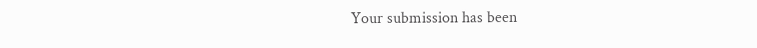Your submission has been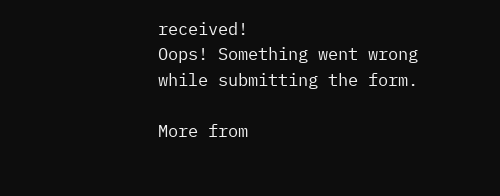received!
Oops! Something went wrong while submitting the form.

More from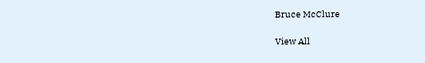Bruce McClure

View All